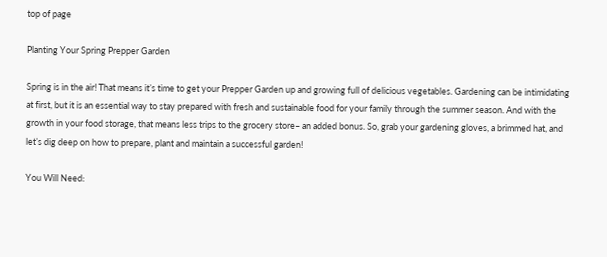top of page

Planting Your Spring Prepper Garden

Spring is in the air! That means it’s time to get your Prepper Garden up and growing full of delicious vegetables. Gardening can be intimidating at first, but it is an essential way to stay prepared with fresh and sustainable food for your family through the summer season. And with the growth in your food storage, that means less trips to the grocery store– an added bonus. So, grab your gardening gloves, a brimmed hat, and let’s dig deep on how to prepare, plant and maintain a successful garden!

You Will Need: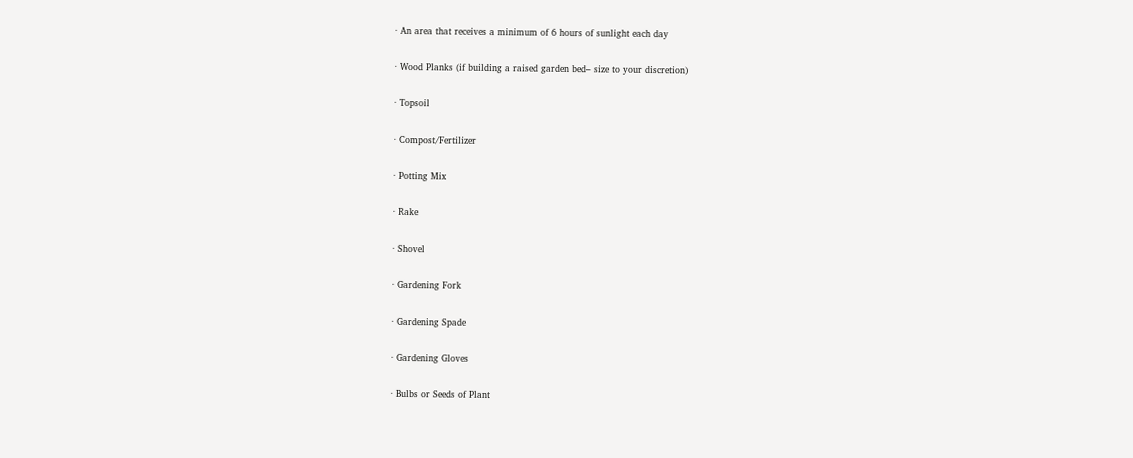· An area that receives a minimum of 6 hours of sunlight each day

· Wood Planks (if building a raised garden bed– size to your discretion)

· Topsoil

· Compost/Fertilizer

· Potting Mix

· Rake

· Shovel

· Gardening Fork

· Gardening Spade

· Gardening Gloves

· Bulbs or Seeds of Plant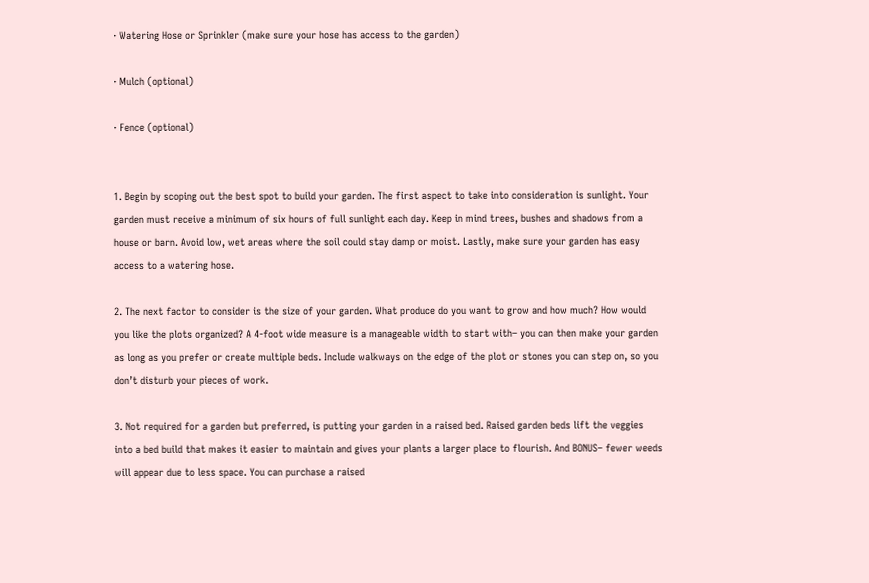· Watering Hose or Sprinkler (make sure your hose has access to the garden)

· Mulch (optional)

· Fence (optional)


1. Begin by scoping out the best spot to build your garden. The first aspect to take into consideration is sunlight. Your garden must receive a minimum of six hours of full sunlight each day. Keep in mind trees, bushes and shadows from a house or barn. Avoid low, wet areas where the soil could stay damp or moist. Lastly, make sure your garden has easy access to a watering hose.

2. The next factor to consider is the size of your garden. What produce do you want to grow and how much? How would you like the plots organized? A 4-foot wide measure is a manageable width to start with– you can then make your garden as long as you prefer or create multiple beds. Include walkways on the edge of the plot or stones you can step on, so you don’t disturb your pieces of work.

3. Not required for a garden but preferred, is putting your garden in a raised bed. Raised garden beds lift the veggies into a bed build that makes it easier to maintain and gives your plants a larger place to flourish. And BONUS– fewer weeds will appear due to less space. You can purchase a raised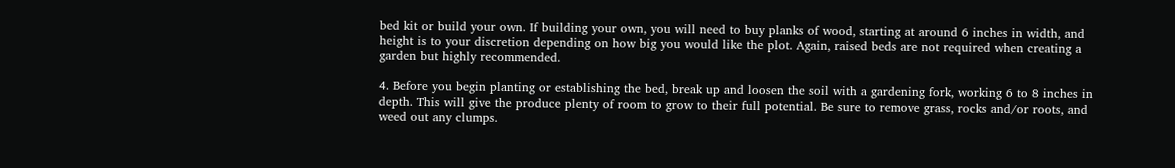bed kit or build your own. If building your own, you will need to buy planks of wood, starting at around 6 inches in width, and height is to your discretion depending on how big you would like the plot. Again, raised beds are not required when creating a garden but highly recommended.

4. Before you begin planting or establishing the bed, break up and loosen the soil with a gardening fork, working 6 to 8 inches in depth. This will give the produce plenty of room to grow to their full potential. Be sure to remove grass, rocks and/or roots, and weed out any clumps.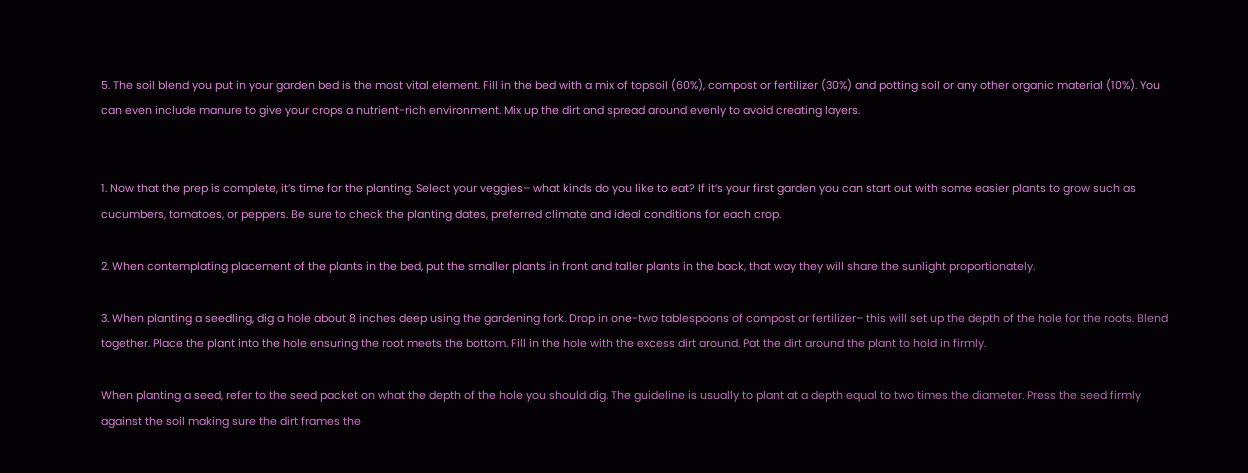5. The soil blend you put in your garden bed is the most vital element. Fill in the bed with a mix of topsoil (60%), compost or fertilizer (30%) and potting soil or any other organic material (10%). You can even include manure to give your crops a nutrient-rich environment. Mix up the dirt and spread around evenly to avoid creating layers.


1. Now that the prep is complete, it’s time for the planting. Select your veggies– what kinds do you like to eat? If it’s your first garden you can start out with some easier plants to grow such as cucumbers, tomatoes, or peppers. Be sure to check the planting dates, preferred climate and ideal conditions for each crop.

2. When contemplating placement of the plants in the bed, put the smaller plants in front and taller plants in the back, that way they will share the sunlight proportionately.

3. When planting a seedling, dig a hole about 8 inches deep using the gardening fork. Drop in one-two tablespoons of compost or fertilizer– this will set up the depth of the hole for the roots. Blend together. Place the plant into the hole ensuring the root meets the bottom. Fill in the hole with the excess dirt around. Pat the dirt around the plant to hold in firmly.

When planting a seed, refer to the seed packet on what the depth of the hole you should dig. The guideline is usually to plant at a depth equal to two times the diameter. Press the seed firmly against the soil making sure the dirt frames the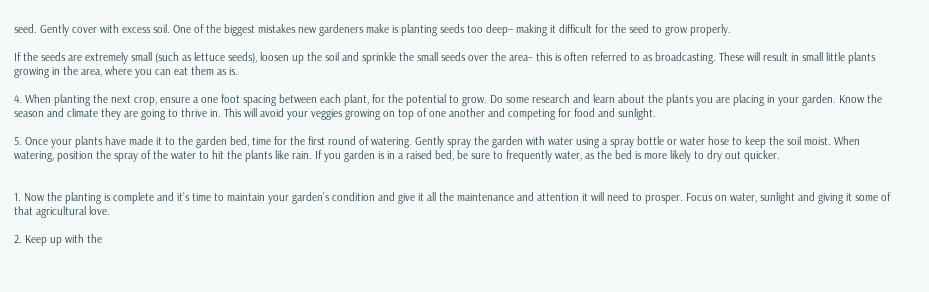seed. Gently cover with excess soil. One of the biggest mistakes new gardeners make is planting seeds too deep– making it difficult for the seed to grow properly.

If the seeds are extremely small (such as lettuce seeds), loosen up the soil and sprinkle the small seeds over the area– this is often referred to as broadcasting. These will result in small little plants growing in the area, where you can eat them as is.

4. When planting the next crop, ensure a one foot spacing between each plant, for the potential to grow. Do some research and learn about the plants you are placing in your garden. Know the season and climate they are going to thrive in. This will avoid your veggies growing on top of one another and competing for food and sunlight.

5. Once your plants have made it to the garden bed, time for the first round of watering. Gently spray the garden with water using a spray bottle or water hose to keep the soil moist. When watering, position the spray of the water to hit the plants like rain. If you garden is in a raised bed, be sure to frequently water, as the bed is more likely to dry out quicker.


1. Now the planting is complete and it’s time to maintain your garden’s condition and give it all the maintenance and attention it will need to prosper. Focus on water, sunlight and giving it some of that agricultural love.

2. Keep up with the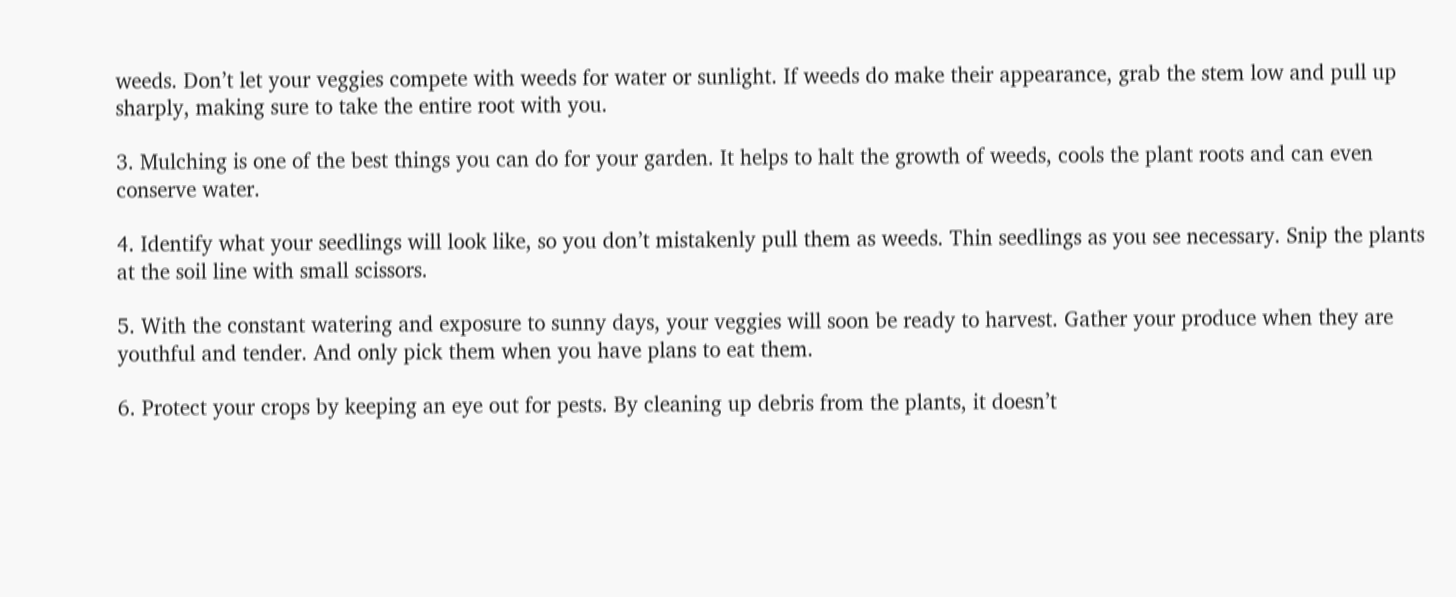weeds. Don’t let your veggies compete with weeds for water or sunlight. If weeds do make their appearance, grab the stem low and pull up sharply, making sure to take the entire root with you.

3. Mulching is one of the best things you can do for your garden. It helps to halt the growth of weeds, cools the plant roots and can even conserve water.

4. Identify what your seedlings will look like, so you don’t mistakenly pull them as weeds. Thin seedlings as you see necessary. Snip the plants at the soil line with small scissors.

5. With the constant watering and exposure to sunny days, your veggies will soon be ready to harvest. Gather your produce when they are youthful and tender. And only pick them when you have plans to eat them.

6. Protect your crops by keeping an eye out for pests. By cleaning up debris from the plants, it doesn’t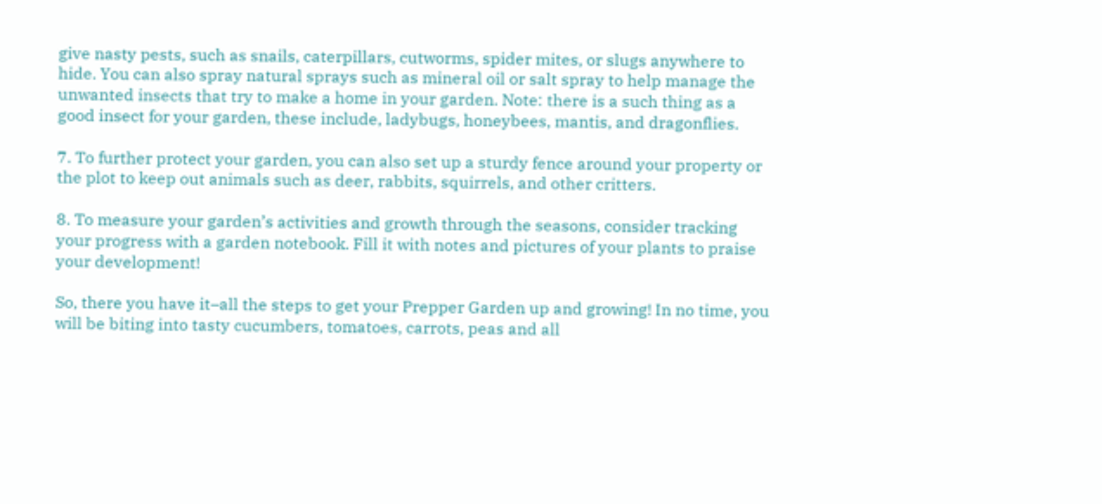give nasty pests, such as snails, caterpillars, cutworms, spider mites, or slugs anywhere to hide. You can also spray natural sprays such as mineral oil or salt spray to help manage the unwanted insects that try to make a home in your garden. Note: there is a such thing as a good insect for your garden, these include, ladybugs, honeybees, mantis, and dragonflies.

7. To further protect your garden, you can also set up a sturdy fence around your property or the plot to keep out animals such as deer, rabbits, squirrels, and other critters.

8. To measure your garden’s activities and growth through the seasons, consider tracking your progress with a garden notebook. Fill it with notes and pictures of your plants to praise your development!

So, there you have it–all the steps to get your Prepper Garden up and growing! In no time, you will be biting into tasty cucumbers, tomatoes, carrots, peas and all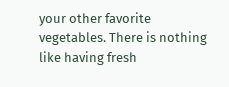your other favorite vegetables. There is nothing like having fresh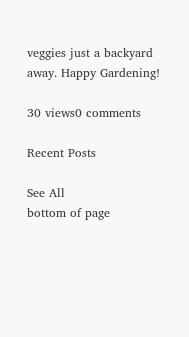veggies just a backyard away. Happy Gardening!

30 views0 comments

Recent Posts

See All
bottom of page